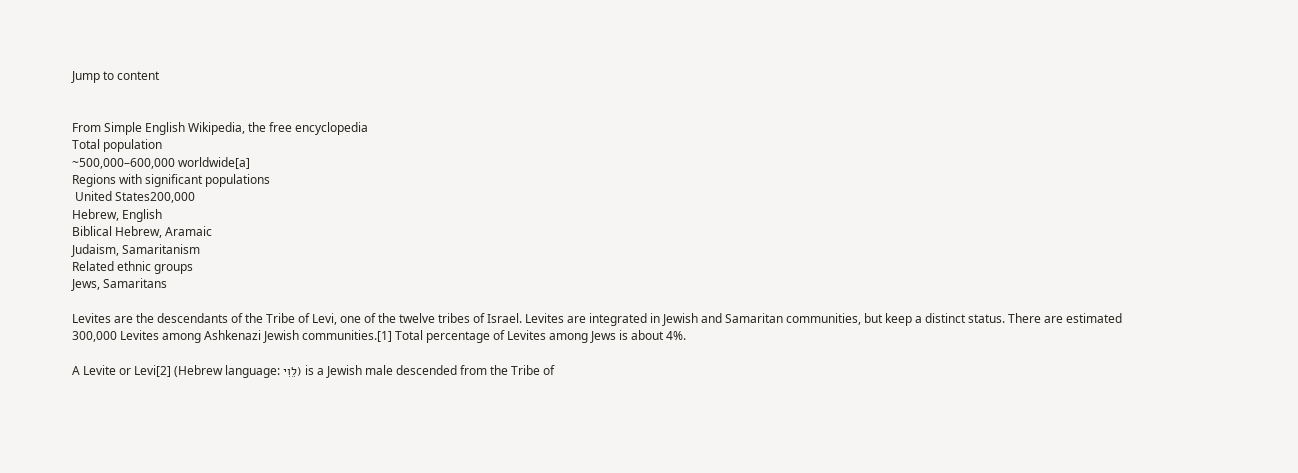Jump to content


From Simple English Wikipedia, the free encyclopedia
Total population
~500,000–600,000 worldwide[a]
Regions with significant populations
 United States200,000
Hebrew, English
Biblical Hebrew, Aramaic
Judaism, Samaritanism
Related ethnic groups
Jews, Samaritans

Levites are the descendants of the Tribe of Levi, one of the twelve tribes of Israel. Levites are integrated in Jewish and Samaritan communities, but keep a distinct status. There are estimated 300,000 Levites among Ashkenazi Jewish communities.[1] Total percentage of Levites among Jews is about 4%.

A Levite or Levi[2] (Hebrew language: לֵוִי) is a Jewish male descended from the Tribe of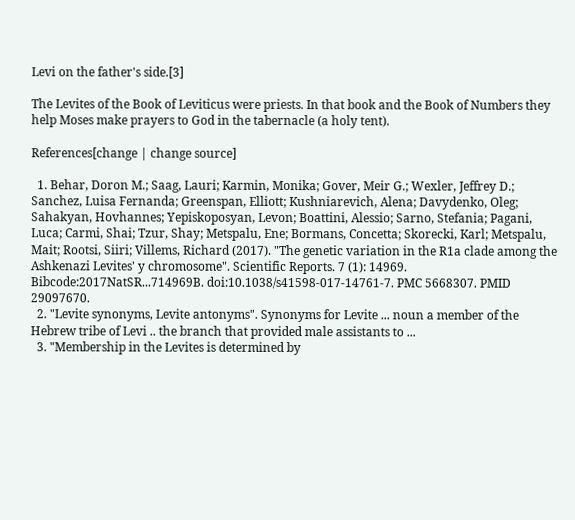Levi on the father's side.[3]

The Levites of the Book of Leviticus were priests. In that book and the Book of Numbers they help Moses make prayers to God in the tabernacle (a holy tent).

References[change | change source]

  1. Behar, Doron M.; Saag, Lauri; Karmin, Monika; Gover, Meir G.; Wexler, Jeffrey D.; Sanchez, Luisa Fernanda; Greenspan, Elliott; Kushniarevich, Alena; Davydenko, Oleg; Sahakyan, Hovhannes; Yepiskoposyan, Levon; Boattini, Alessio; Sarno, Stefania; Pagani, Luca; Carmi, Shai; Tzur, Shay; Metspalu, Ene; Bormans, Concetta; Skorecki, Karl; Metspalu, Mait; Rootsi, Siiri; Villems, Richard (2017). "The genetic variation in the R1a clade among the Ashkenazi Levites' y chromosome". Scientific Reports. 7 (1): 14969. Bibcode:2017NatSR...714969B. doi:10.1038/s41598-017-14761-7. PMC 5668307. PMID 29097670.
  2. "Levite synonyms, Levite antonyms". Synonyms for Levite ... noun a member of the Hebrew tribe of Levi .. the branch that provided male assistants to ...
  3. "Membership in the Levites is determined by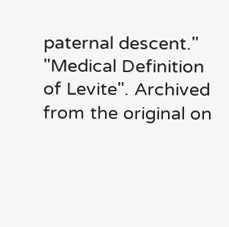paternal descent." "Medical Definition of Levite". Archived from the original on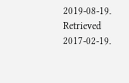2019-08-19. Retrieved 2017-02-19.